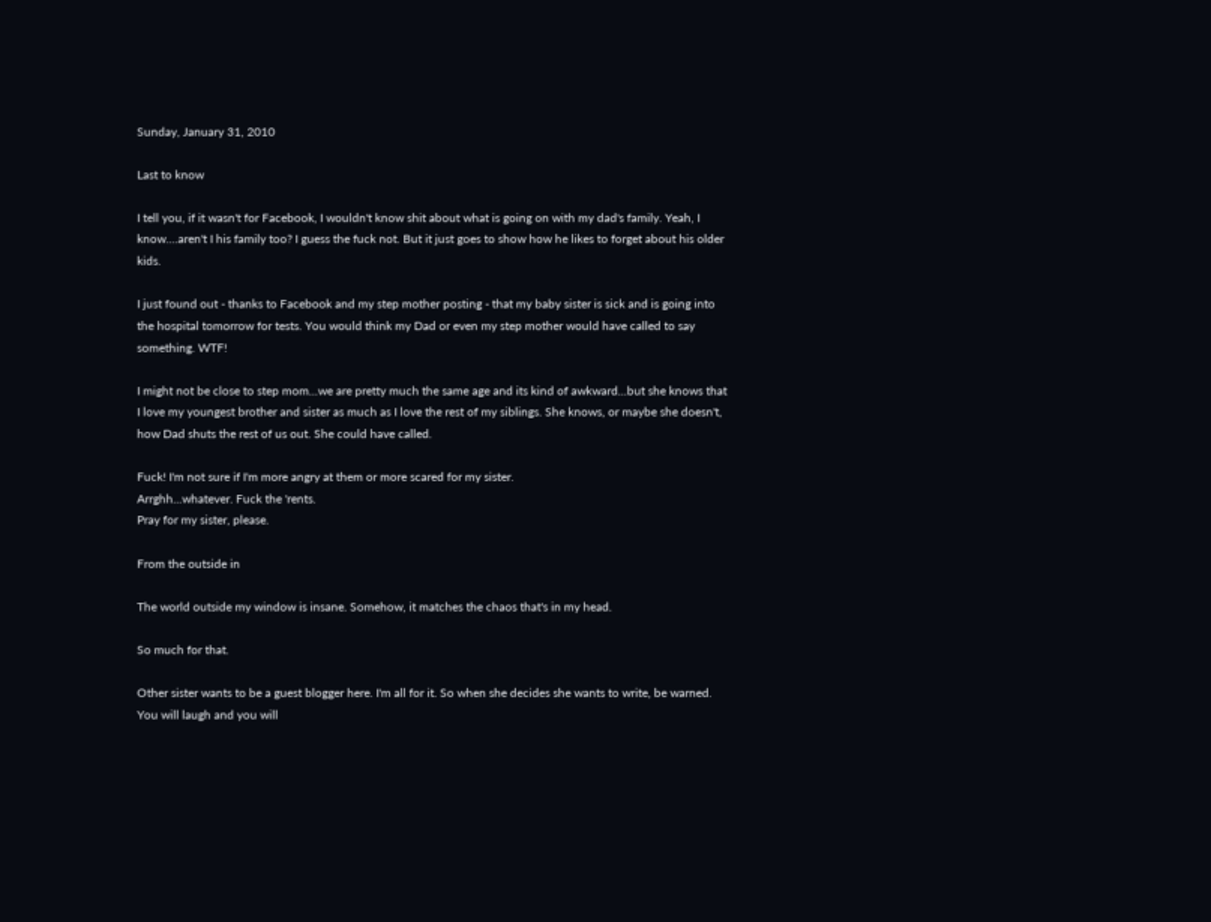Sunday, January 31, 2010

Last to know

I tell you, if it wasn't for Facebook, I wouldn't know shit about what is going on with my dad's family. Yeah, I know....aren't I his family too? I guess the fuck not. But it just goes to show how he likes to forget about his older kids.

I just found out - thanks to Facebook and my step mother posting - that my baby sister is sick and is going into the hospital tomorrow for tests. You would think my Dad or even my step mother would have called to say something. WTF!

I might not be close to step mom...we are pretty much the same age and its kind of awkward...but she knows that I love my youngest brother and sister as much as I love the rest of my siblings. She knows, or maybe she doesn't, how Dad shuts the rest of us out. She could have called.

Fuck! I'm not sure if I'm more angry at them or more scared for my sister.
Arrghh...whatever. Fuck the 'rents.
Pray for my sister, please.

From the outside in

The world outside my window is insane. Somehow, it matches the chaos that's in my head.

So much for that.

Other sister wants to be a guest blogger here. I'm all for it. So when she decides she wants to write, be warned. You will laugh and you will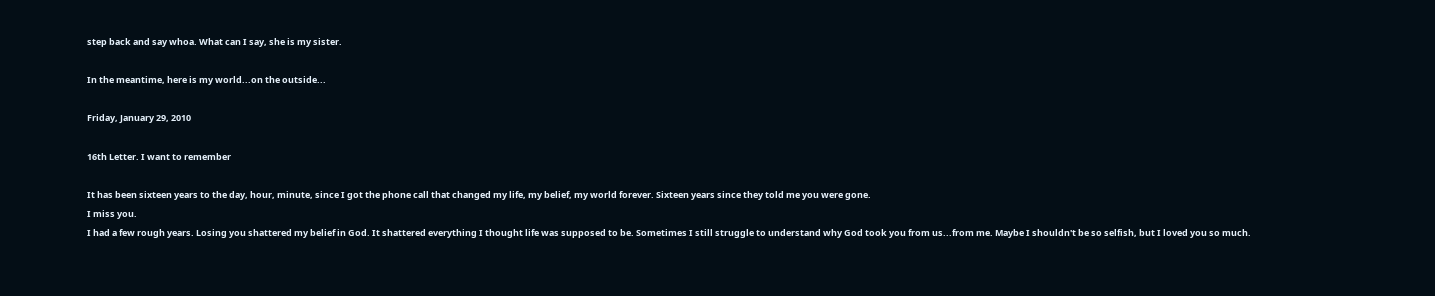step back and say whoa. What can I say, she is my sister.

In the meantime, here is my world...on the outside...

Friday, January 29, 2010

16th Letter. I want to remember

It has been sixteen years to the day, hour, minute, since I got the phone call that changed my life, my belief, my world forever. Sixteen years since they told me you were gone.
I miss you.
I had a few rough years. Losing you shattered my belief in God. It shattered everything I thought life was supposed to be. Sometimes I still struggle to understand why God took you from us...from me. Maybe I shouldn't be so selfish, but I loved you so much.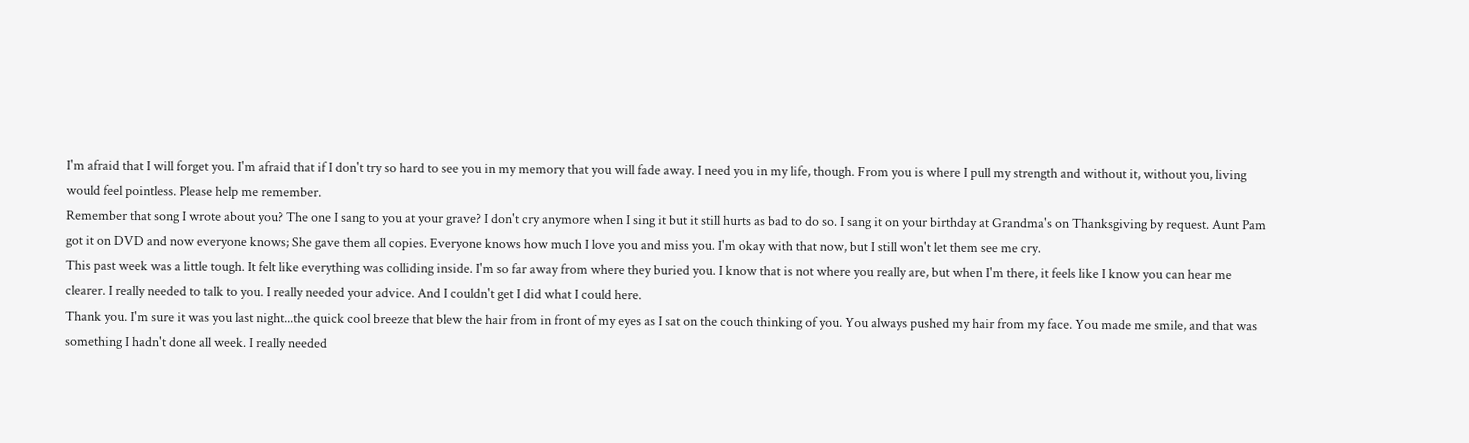I'm afraid that I will forget you. I'm afraid that if I don't try so hard to see you in my memory that you will fade away. I need you in my life, though. From you is where I pull my strength and without it, without you, living would feel pointless. Please help me remember.
Remember that song I wrote about you? The one I sang to you at your grave? I don't cry anymore when I sing it but it still hurts as bad to do so. I sang it on your birthday at Grandma's on Thanksgiving by request. Aunt Pam got it on DVD and now everyone knows; She gave them all copies. Everyone knows how much I love you and miss you. I'm okay with that now, but I still won't let them see me cry.
This past week was a little tough. It felt like everything was colliding inside. I'm so far away from where they buried you. I know that is not where you really are, but when I'm there, it feels like I know you can hear me clearer. I really needed to talk to you. I really needed your advice. And I couldn't get I did what I could here.
Thank you. I'm sure it was you last night...the quick cool breeze that blew the hair from in front of my eyes as I sat on the couch thinking of you. You always pushed my hair from my face. You made me smile, and that was something I hadn't done all week. I really needed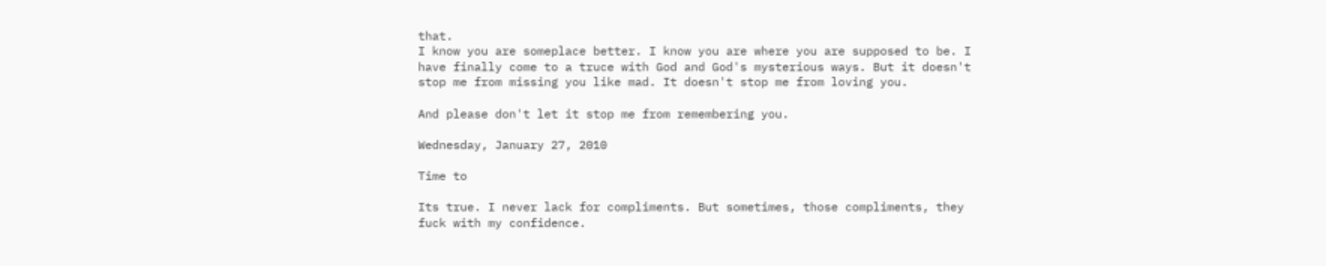that.
I know you are someplace better. I know you are where you are supposed to be. I have finally come to a truce with God and God's mysterious ways. But it doesn't stop me from missing you like mad. It doesn't stop me from loving you.

And please don't let it stop me from remembering you.

Wednesday, January 27, 2010

Time to

Its true. I never lack for compliments. But sometimes, those compliments, they fuck with my confidence.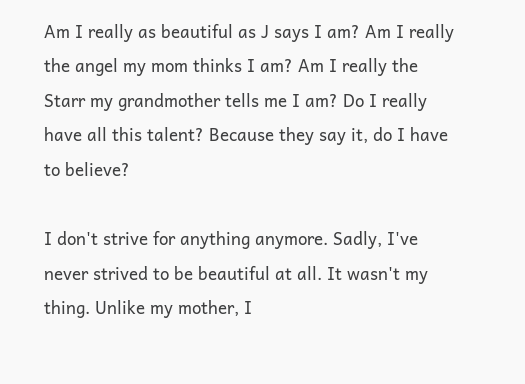Am I really as beautiful as J says I am? Am I really the angel my mom thinks I am? Am I really the Starr my grandmother tells me I am? Do I really have all this talent? Because they say it, do I have to believe?

I don't strive for anything anymore. Sadly, I've never strived to be beautiful at all. It wasn't my thing. Unlike my mother, I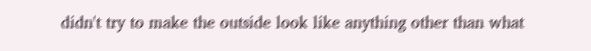didn't try to make the outside look like anything other than what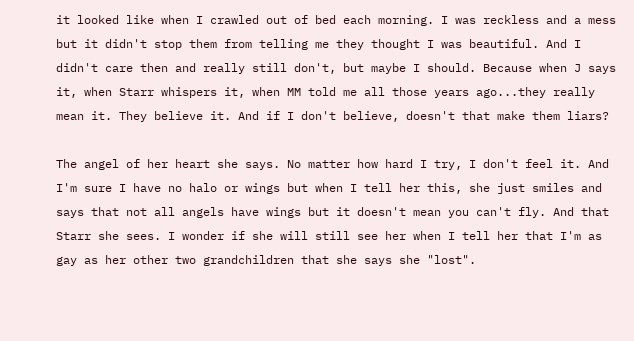it looked like when I crawled out of bed each morning. I was reckless and a mess but it didn't stop them from telling me they thought I was beautiful. And I didn't care then and really still don't, but maybe I should. Because when J says it, when Starr whispers it, when MM told me all those years ago...they really mean it. They believe it. And if I don't believe, doesn't that make them liars?

The angel of her heart she says. No matter how hard I try, I don't feel it. And I'm sure I have no halo or wings but when I tell her this, she just smiles and says that not all angels have wings but it doesn't mean you can't fly. And that Starr she sees. I wonder if she will still see her when I tell her that I'm as gay as her other two grandchildren that she says she "lost".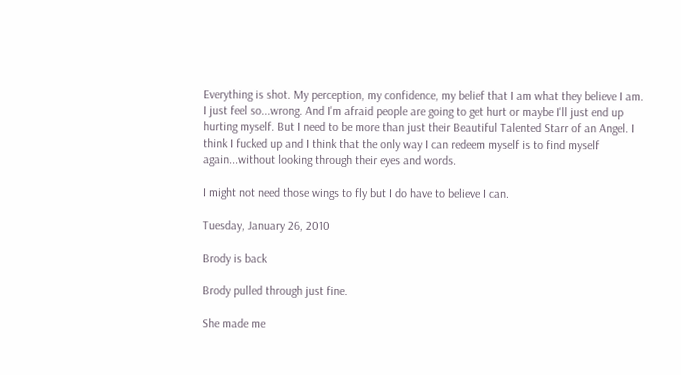Everything is shot. My perception, my confidence, my belief that I am what they believe I am. I just feel so...wrong. And I'm afraid people are going to get hurt or maybe I'll just end up hurting myself. But I need to be more than just their Beautiful Talented Starr of an Angel. I think I fucked up and I think that the only way I can redeem myself is to find myself again...without looking through their eyes and words.

I might not need those wings to fly but I do have to believe I can.

Tuesday, January 26, 2010

Brody is back

Brody pulled through just fine.

She made me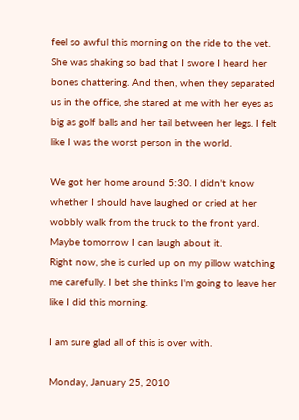feel so awful this morning on the ride to the vet. She was shaking so bad that I swore I heard her bones chattering. And then, when they separated us in the office, she stared at me with her eyes as big as golf balls and her tail between her legs. I felt like I was the worst person in the world.

We got her home around 5:30. I didn't know whether I should have laughed or cried at her wobbly walk from the truck to the front yard. Maybe tomorrow I can laugh about it.
Right now, she is curled up on my pillow watching me carefully. I bet she thinks I'm going to leave her like I did this morning.

I am sure glad all of this is over with.

Monday, January 25, 2010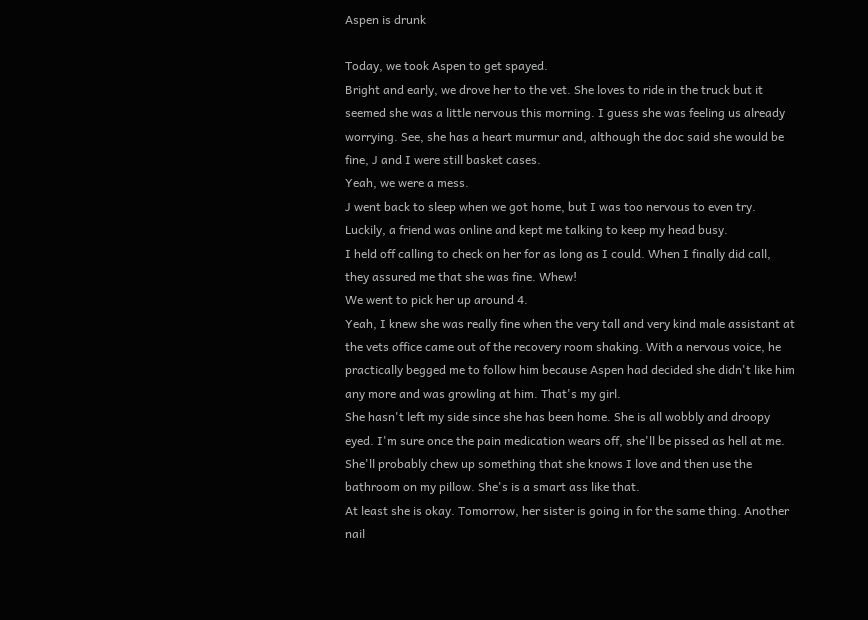Aspen is drunk

Today, we took Aspen to get spayed.
Bright and early, we drove her to the vet. She loves to ride in the truck but it seemed she was a little nervous this morning. I guess she was feeling us already worrying. See, she has a heart murmur and, although the doc said she would be fine, J and I were still basket cases.
Yeah, we were a mess.
J went back to sleep when we got home, but I was too nervous to even try. Luckily, a friend was online and kept me talking to keep my head busy.
I held off calling to check on her for as long as I could. When I finally did call, they assured me that she was fine. Whew!
We went to pick her up around 4.
Yeah, I knew she was really fine when the very tall and very kind male assistant at the vets office came out of the recovery room shaking. With a nervous voice, he practically begged me to follow him because Aspen had decided she didn't like him any more and was growling at him. That's my girl.
She hasn't left my side since she has been home. She is all wobbly and droopy eyed. I'm sure once the pain medication wears off, she'll be pissed as hell at me. She'll probably chew up something that she knows I love and then use the bathroom on my pillow. She's is a smart ass like that.
At least she is okay. Tomorrow, her sister is going in for the same thing. Another nail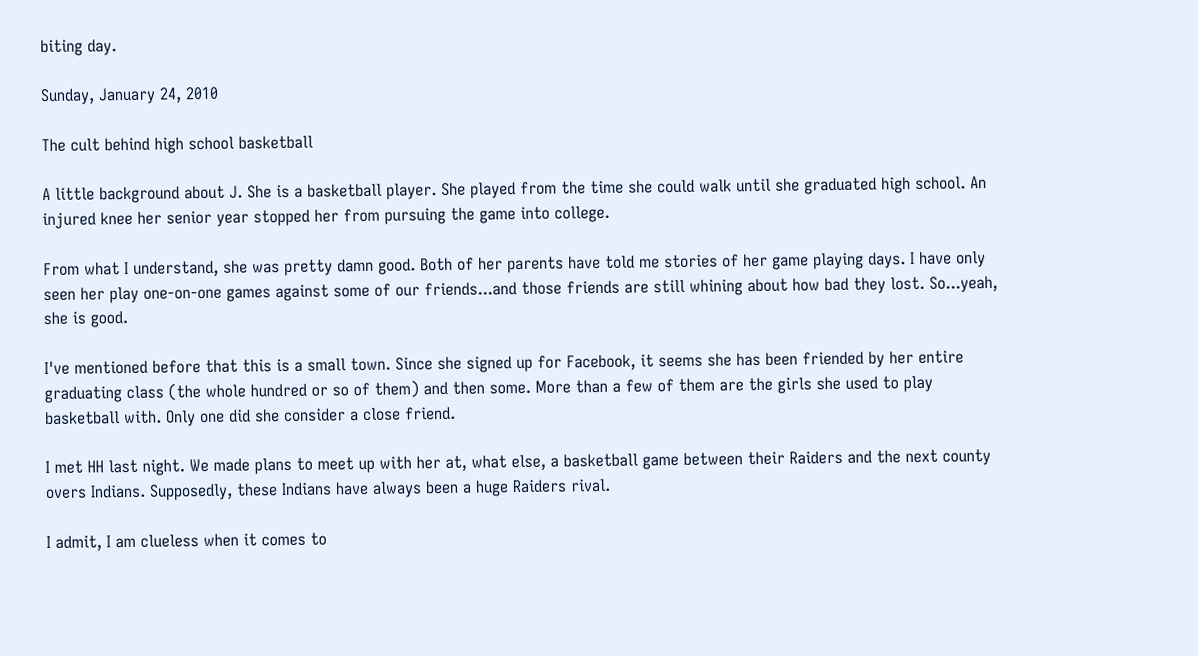biting day.

Sunday, January 24, 2010

The cult behind high school basketball

A little background about J. She is a basketball player. She played from the time she could walk until she graduated high school. An injured knee her senior year stopped her from pursuing the game into college.

From what I understand, she was pretty damn good. Both of her parents have told me stories of her game playing days. I have only seen her play one-on-one games against some of our friends...and those friends are still whining about how bad they lost. So...yeah, she is good.

I've mentioned before that this is a small town. Since she signed up for Facebook, it seems she has been friended by her entire graduating class (the whole hundred or so of them) and then some. More than a few of them are the girls she used to play basketball with. Only one did she consider a close friend.

I met HH last night. We made plans to meet up with her at, what else, a basketball game between their Raiders and the next county overs Indians. Supposedly, these Indians have always been a huge Raiders rival.

I admit, I am clueless when it comes to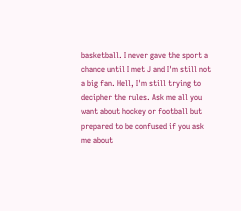basketball. I never gave the sport a chance until I met J and I'm still not a big fan. Hell, I'm still trying to decipher the rules. Ask me all you want about hockey or football but prepared to be confused if you ask me about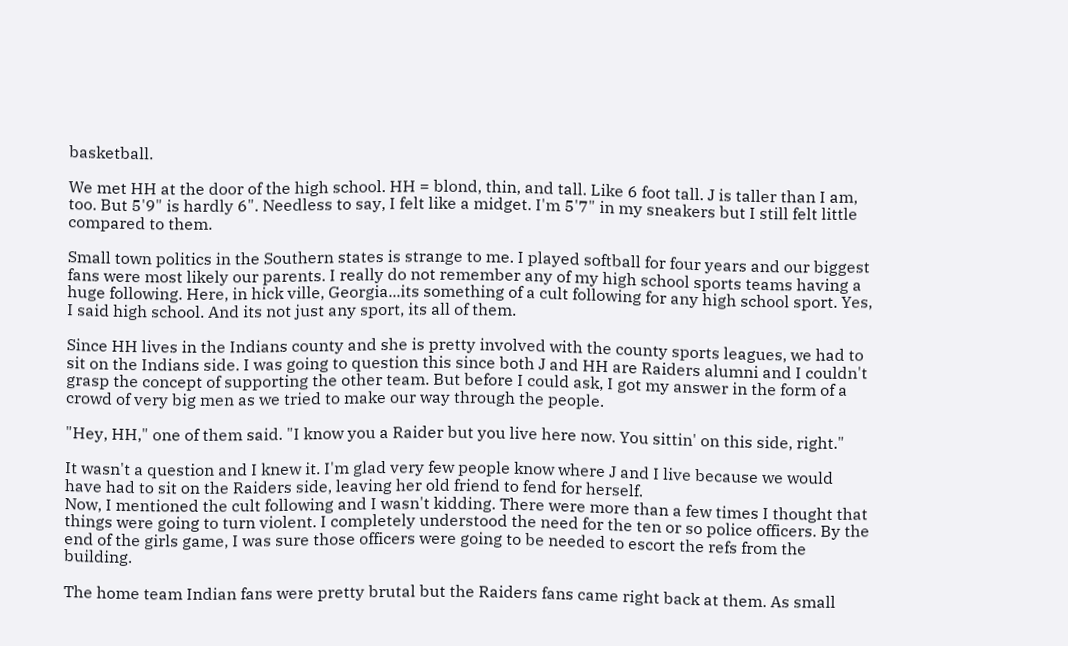basketball.

We met HH at the door of the high school. HH = blond, thin, and tall. Like 6 foot tall. J is taller than I am, too. But 5'9" is hardly 6". Needless to say, I felt like a midget. I'm 5'7" in my sneakers but I still felt little compared to them.

Small town politics in the Southern states is strange to me. I played softball for four years and our biggest fans were most likely our parents. I really do not remember any of my high school sports teams having a huge following. Here, in hick ville, Georgia...its something of a cult following for any high school sport. Yes, I said high school. And its not just any sport, its all of them.

Since HH lives in the Indians county and she is pretty involved with the county sports leagues, we had to sit on the Indians side. I was going to question this since both J and HH are Raiders alumni and I couldn't grasp the concept of supporting the other team. But before I could ask, I got my answer in the form of a crowd of very big men as we tried to make our way through the people.

"Hey, HH," one of them said. "I know you a Raider but you live here now. You sittin' on this side, right."

It wasn't a question and I knew it. I'm glad very few people know where J and I live because we would have had to sit on the Raiders side, leaving her old friend to fend for herself.
Now, I mentioned the cult following and I wasn't kidding. There were more than a few times I thought that things were going to turn violent. I completely understood the need for the ten or so police officers. By the end of the girls game, I was sure those officers were going to be needed to escort the refs from the building.

The home team Indian fans were pretty brutal but the Raiders fans came right back at them. As small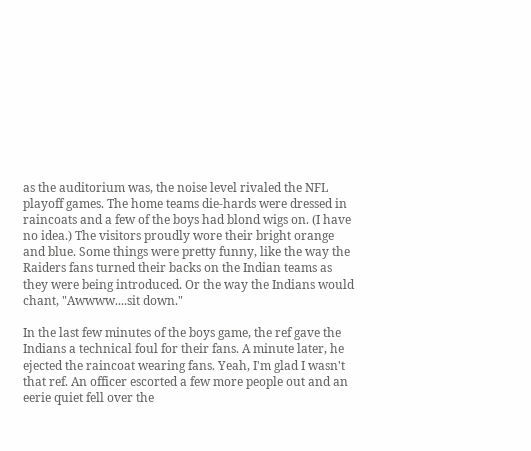as the auditorium was, the noise level rivaled the NFL playoff games. The home teams die-hards were dressed in raincoats and a few of the boys had blond wigs on. (I have no idea.) The visitors proudly wore their bright orange and blue. Some things were pretty funny, like the way the Raiders fans turned their backs on the Indian teams as they were being introduced. Or the way the Indians would chant, "Awwww....sit down."

In the last few minutes of the boys game, the ref gave the Indians a technical foul for their fans. A minute later, he ejected the raincoat wearing fans. Yeah, I'm glad I wasn't that ref. An officer escorted a few more people out and an eerie quiet fell over the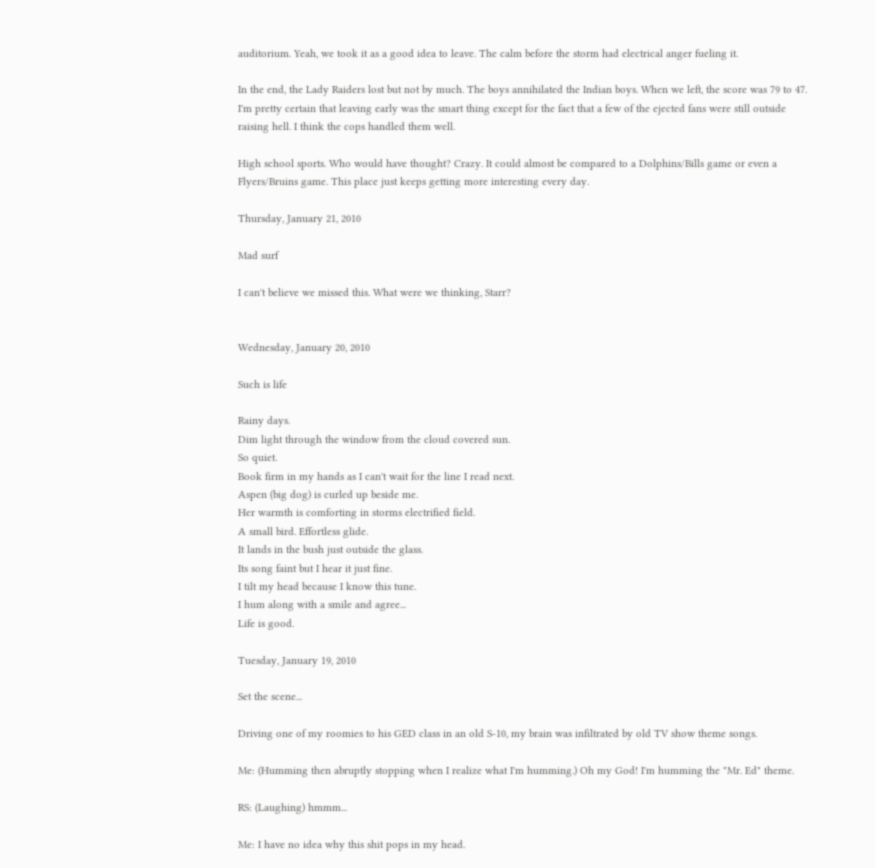auditorium. Yeah, we took it as a good idea to leave. The calm before the storm had electrical anger fueling it.

In the end, the Lady Raiders lost but not by much. The boys annihilated the Indian boys. When we left, the score was 79 to 47. I'm pretty certain that leaving early was the smart thing except for the fact that a few of the ejected fans were still outside raising hell. I think the cops handled them well.

High school sports. Who would have thought? Crazy. It could almost be compared to a Dolphins/Bills game or even a Flyers/Bruins game. This place just keeps getting more interesting every day.

Thursday, January 21, 2010

Mad surf

I can't believe we missed this. What were we thinking, Starr?


Wednesday, January 20, 2010

Such is life

Rainy days.
Dim light through the window from the cloud covered sun.
So quiet.
Book firm in my hands as I can't wait for the line I read next.
Aspen (big dog) is curled up beside me.
Her warmth is comforting in storms electrified field.
A small bird. Effortless glide.
It lands in the bush just outside the glass.
Its song faint but I hear it just fine.
I tilt my head because I know this tune.
I hum along with a smile and agree...
Life is good.

Tuesday, January 19, 2010

Set the scene...

Driving one of my roomies to his GED class in an old S-10, my brain was infiltrated by old TV show theme songs.

Me: (Humming then abruptly stopping when I realize what I'm humming.) Oh my God! I'm humming the "Mr. Ed" theme.

RS: (Laughing) hmmm...

Me: I have no idea why this shit pops in my head.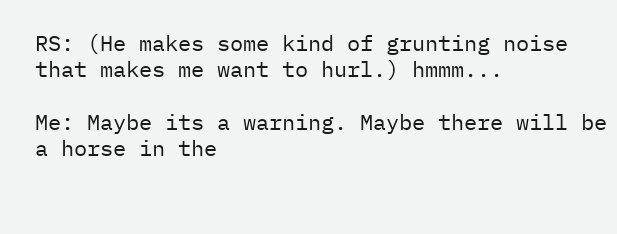RS: (He makes some kind of grunting noise that makes me want to hurl.) hmmm...

Me: Maybe its a warning. Maybe there will be a horse in the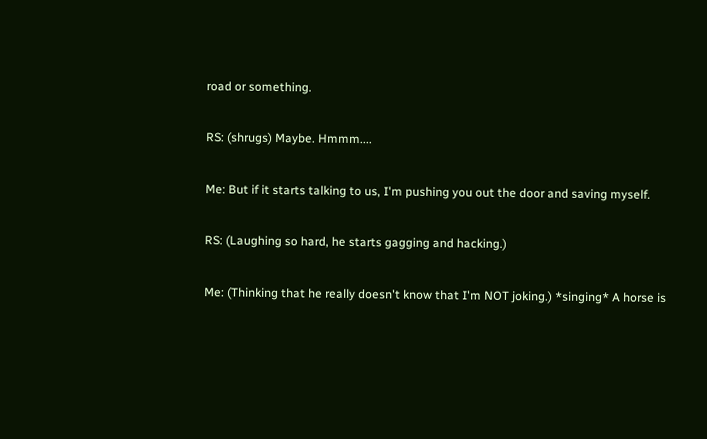road or something.

RS: (shrugs) Maybe. Hmmm....

Me: But if it starts talking to us, I'm pushing you out the door and saving myself.

RS: (Laughing so hard, he starts gagging and hacking.)

Me: (Thinking that he really doesn't know that I'm NOT joking.) *singing* A horse is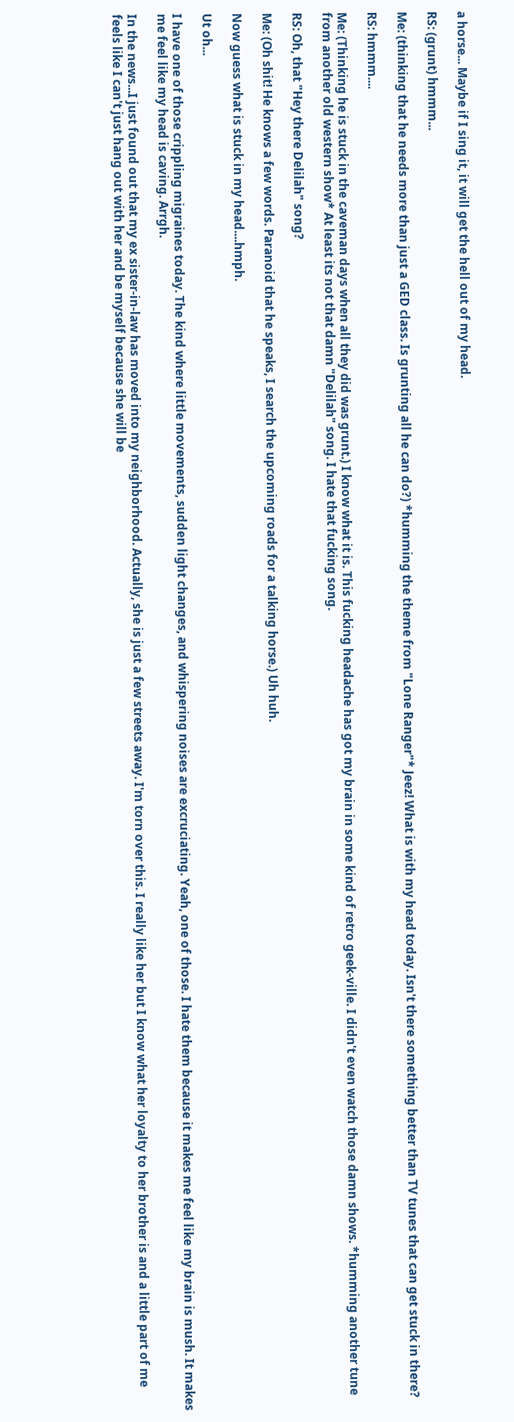a horse... Maybe if I sing it, it will get the hell out of my head.

RS: (grunt) hmmm...

Me: (thinking that he needs more than just a GED class. Is grunting all he can do?) *humming the theme from "Lone Ranger"* Jeez! What is with my head today. Isn't there something better than TV tunes that can get stuck in there?

RS: hmmm....

Me: (Thinking he is stuck in the caveman days when all they did was grunt.) I know what it is. This fucking headache has got my brain in some kind of retro geek-ville. I didn't even watch those damn shows. *humming another tune from another old western show* At least its not that damn "Delilah" song. I hate that fucking song.

RS: Oh, that "Hey there Delilah" song?

Me: (Oh shit! He knows a few words. Paranoid that he speaks, I search the upcoming roads for a talking horse.) Uh huh.

Now guess what is stuck in my head....hmph.

Ut oh...

I have one of those crippling migraines today. The kind where little movements, sudden light changes, and whispering noises are excruciating. Yeah, one of those. I hate them because it makes me feel like my brain is mush. It makes me feel like my head is caving. Arrgh.

In the news...I just found out that my ex sister-in-law has moved into my neighborhood. Actually, she is just a few streets away. I'm torn over this. I really like her but I know what her loyalty to her brother is and a little part of me feels like I can't just hang out with her and be myself because she will be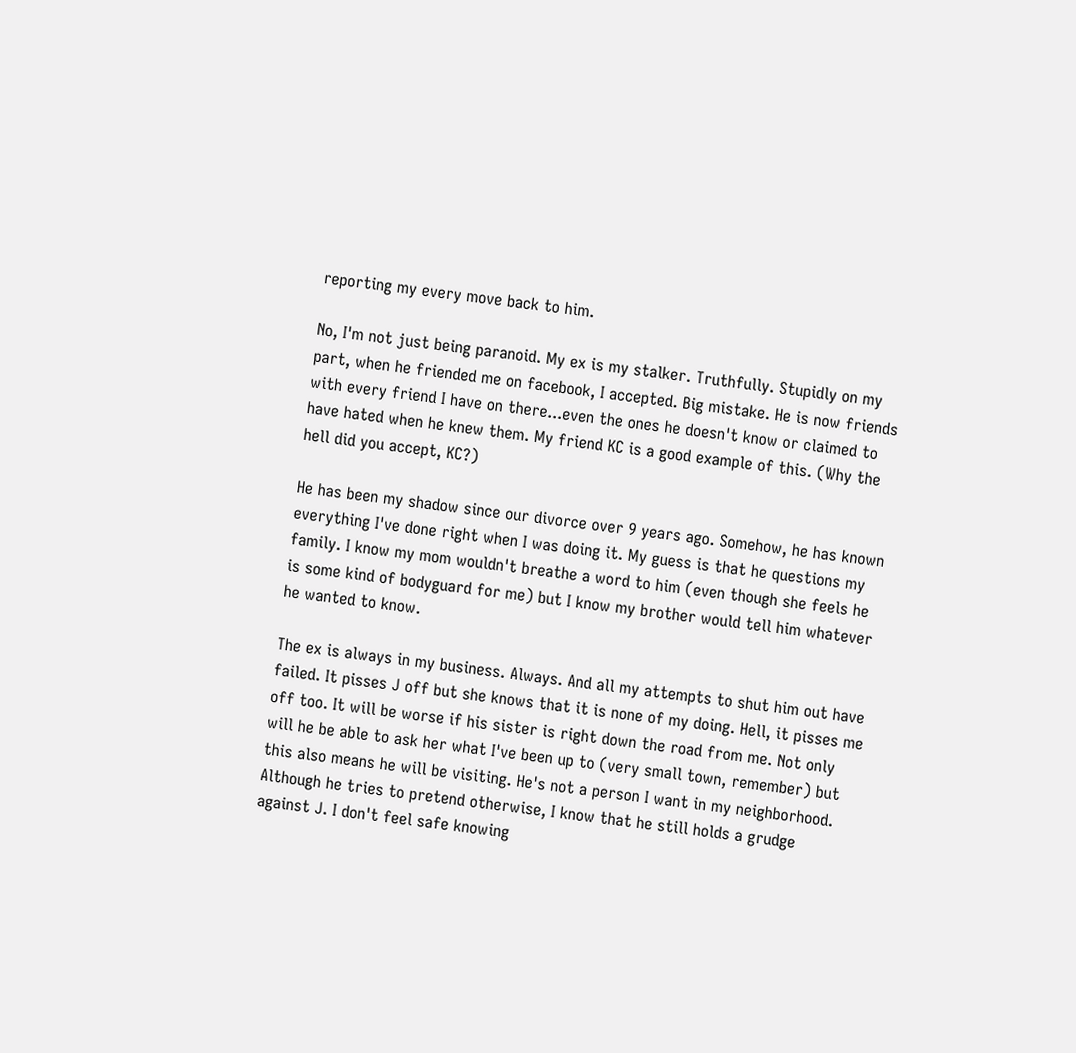reporting my every move back to him.

No, I'm not just being paranoid. My ex is my stalker. Truthfully. Stupidly on my part, when he friended me on facebook, I accepted. Big mistake. He is now friends with every friend I have on there...even the ones he doesn't know or claimed to have hated when he knew them. My friend KC is a good example of this. (Why the hell did you accept, KC?)

He has been my shadow since our divorce over 9 years ago. Somehow, he has known everything I've done right when I was doing it. My guess is that he questions my family. I know my mom wouldn't breathe a word to him (even though she feels he is some kind of bodyguard for me) but I know my brother would tell him whatever he wanted to know.

The ex is always in my business. Always. And all my attempts to shut him out have failed. It pisses J off but she knows that it is none of my doing. Hell, it pisses me off too. It will be worse if his sister is right down the road from me. Not only will he be able to ask her what I've been up to (very small town, remember) but this also means he will be visiting. He's not a person I want in my neighborhood. Although he tries to pretend otherwise, I know that he still holds a grudge against J. I don't feel safe knowing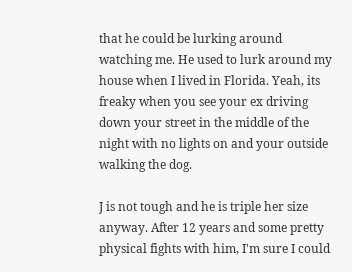that he could be lurking around watching me. He used to lurk around my house when I lived in Florida. Yeah, its freaky when you see your ex driving down your street in the middle of the night with no lights on and your outside walking the dog.

J is not tough and he is triple her size anyway. After 12 years and some pretty physical fights with him, I'm sure I could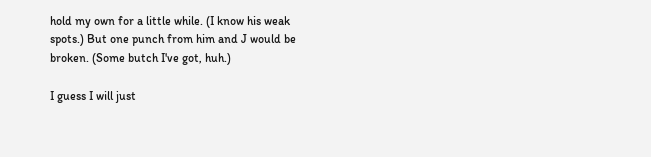hold my own for a little while. (I know his weak spots.) But one punch from him and J would be broken. (Some butch I've got, huh.)

I guess I will just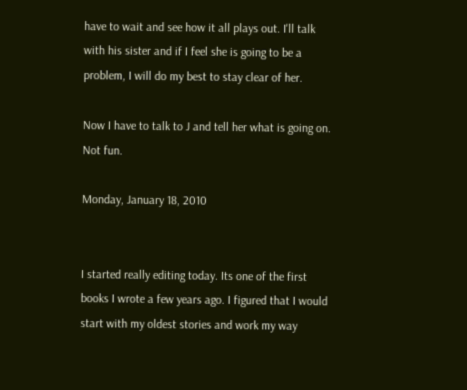have to wait and see how it all plays out. I'll talk with his sister and if I feel she is going to be a problem, I will do my best to stay clear of her.

Now I have to talk to J and tell her what is going on. Not fun.

Monday, January 18, 2010


I started really editing today. Its one of the first books I wrote a few years ago. I figured that I would start with my oldest stories and work my way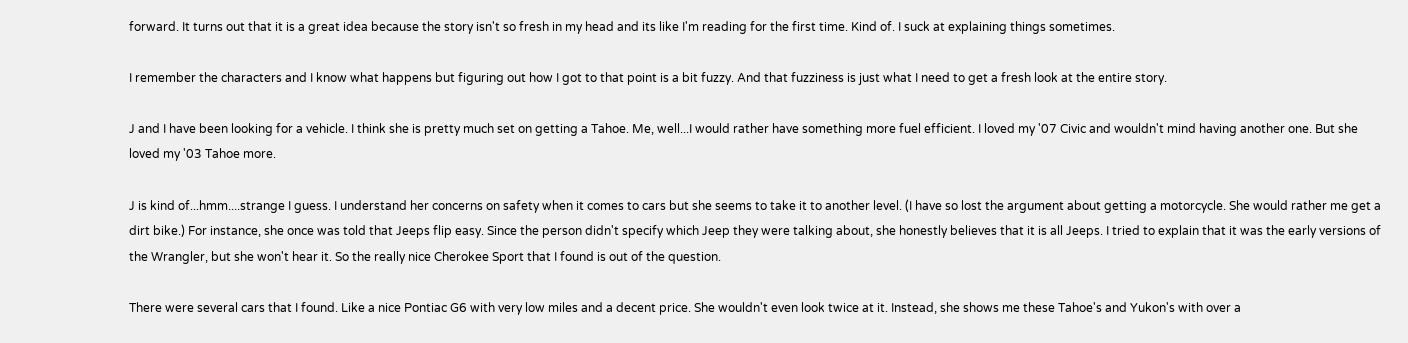forward. It turns out that it is a great idea because the story isn't so fresh in my head and its like I'm reading for the first time. Kind of. I suck at explaining things sometimes.

I remember the characters and I know what happens but figuring out how I got to that point is a bit fuzzy. And that fuzziness is just what I need to get a fresh look at the entire story.

J and I have been looking for a vehicle. I think she is pretty much set on getting a Tahoe. Me, well...I would rather have something more fuel efficient. I loved my '07 Civic and wouldn't mind having another one. But she loved my '03 Tahoe more.

J is kind of...hmm....strange I guess. I understand her concerns on safety when it comes to cars but she seems to take it to another level. (I have so lost the argument about getting a motorcycle. She would rather me get a dirt bike.) For instance, she once was told that Jeeps flip easy. Since the person didn't specify which Jeep they were talking about, she honestly believes that it is all Jeeps. I tried to explain that it was the early versions of the Wrangler, but she won't hear it. So the really nice Cherokee Sport that I found is out of the question.

There were several cars that I found. Like a nice Pontiac G6 with very low miles and a decent price. She wouldn't even look twice at it. Instead, she shows me these Tahoe's and Yukon's with over a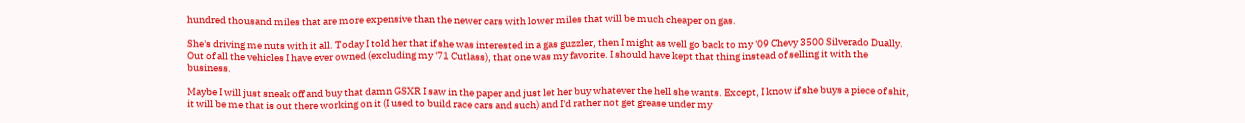hundred thousand miles that are more expensive than the newer cars with lower miles that will be much cheaper on gas.

She's driving me nuts with it all. Today I told her that if she was interested in a gas guzzler, then I might as well go back to my '09 Chevy 3500 Silverado Dually. Out of all the vehicles I have ever owned (excluding my '71 Cutlass), that one was my favorite. I should have kept that thing instead of selling it with the business.

Maybe I will just sneak off and buy that damn GSXR I saw in the paper and just let her buy whatever the hell she wants. Except, I know if she buys a piece of shit, it will be me that is out there working on it (I used to build race cars and such) and I'd rather not get grease under my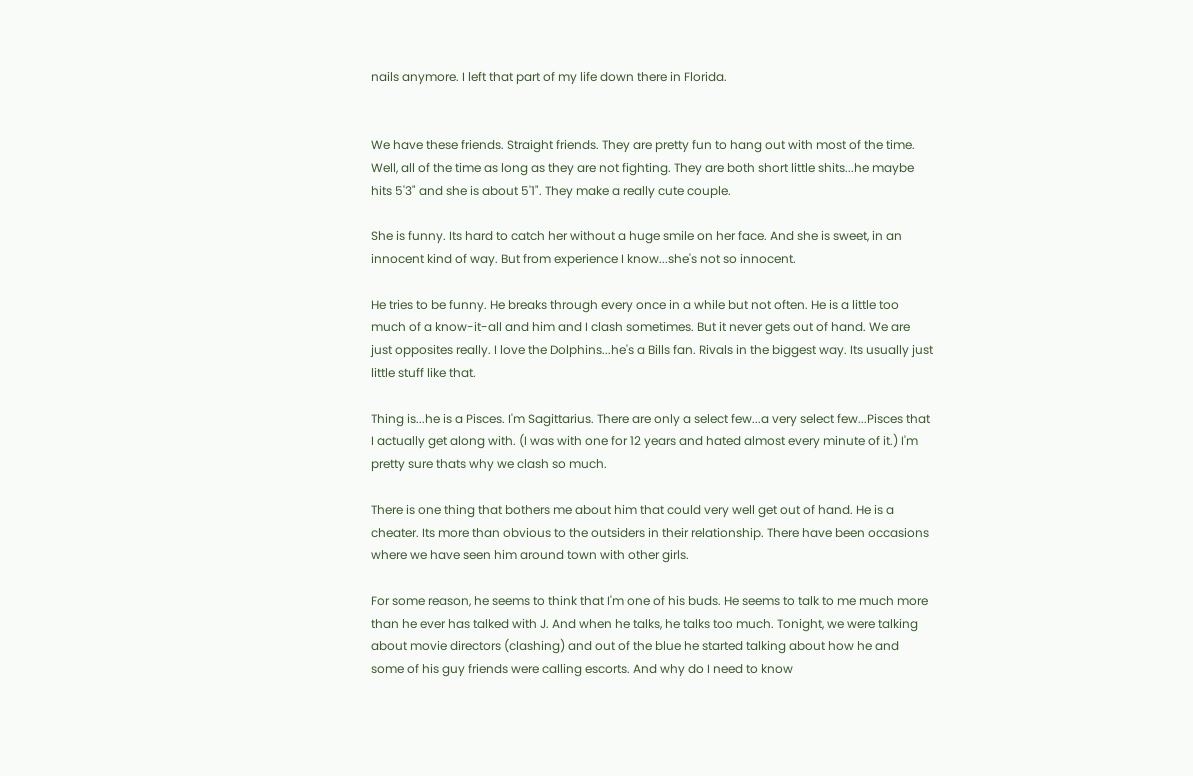nails anymore. I left that part of my life down there in Florida.


We have these friends. Straight friends. They are pretty fun to hang out with most of the time. Well, all of the time as long as they are not fighting. They are both short little shits...he maybe hits 5'3" and she is about 5'1". They make a really cute couple.

She is funny. Its hard to catch her without a huge smile on her face. And she is sweet, in an innocent kind of way. But from experience I know...she's not so innocent.

He tries to be funny. He breaks through every once in a while but not often. He is a little too much of a know-it-all and him and I clash sometimes. But it never gets out of hand. We are just opposites really. I love the Dolphins...he's a Bills fan. Rivals in the biggest way. Its usually just little stuff like that.

Thing is...he is a Pisces. I'm Sagittarius. There are only a select few...a very select few...Pisces that I actually get along with. (I was with one for 12 years and hated almost every minute of it.) I'm pretty sure thats why we clash so much.

There is one thing that bothers me about him that could very well get out of hand. He is a cheater. Its more than obvious to the outsiders in their relationship. There have been occasions where we have seen him around town with other girls.

For some reason, he seems to think that I'm one of his buds. He seems to talk to me much more than he ever has talked with J. And when he talks, he talks too much. Tonight, we were talking about movie directors (clashing) and out of the blue he started talking about how he and some of his guy friends were calling escorts. And why do I need to know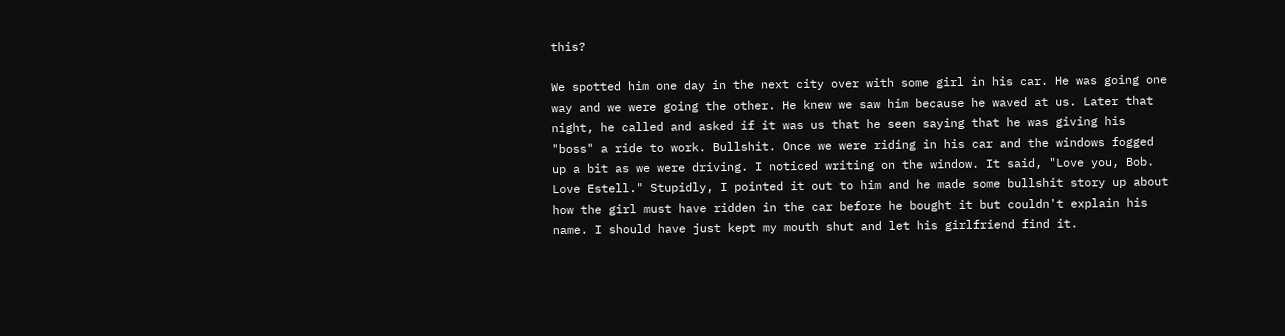this?

We spotted him one day in the next city over with some girl in his car. He was going one way and we were going the other. He knew we saw him because he waved at us. Later that night, he called and asked if it was us that he seen saying that he was giving his "boss" a ride to work. Bullshit. Once we were riding in his car and the windows fogged up a bit as we were driving. I noticed writing on the window. It said, "Love you, Bob. Love Estell." Stupidly, I pointed it out to him and he made some bullshit story up about how the girl must have ridden in the car before he bought it but couldn't explain his name. I should have just kept my mouth shut and let his girlfriend find it.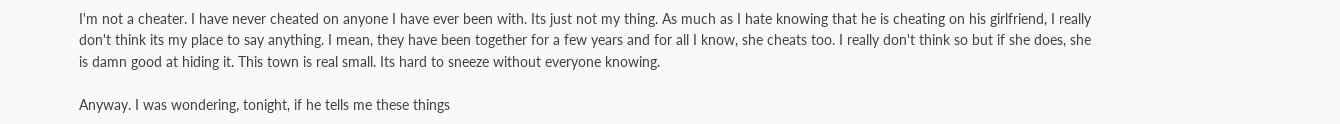I'm not a cheater. I have never cheated on anyone I have ever been with. Its just not my thing. As much as I hate knowing that he is cheating on his girlfriend, I really don't think its my place to say anything. I mean, they have been together for a few years and for all I know, she cheats too. I really don't think so but if she does, she is damn good at hiding it. This town is real small. Its hard to sneeze without everyone knowing.

Anyway. I was wondering, tonight, if he tells me these things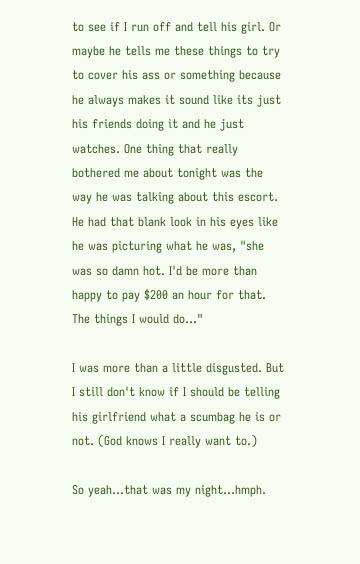to see if I run off and tell his girl. Or maybe he tells me these things to try to cover his ass or something because he always makes it sound like its just his friends doing it and he just watches. One thing that really bothered me about tonight was the way he was talking about this escort. He had that blank look in his eyes like he was picturing what he was, "she was so damn hot. I'd be more than happy to pay $200 an hour for that. The things I would do..."

I was more than a little disgusted. But I still don't know if I should be telling his girlfriend what a scumbag he is or not. (God knows I really want to.)

So yeah...that was my night...hmph.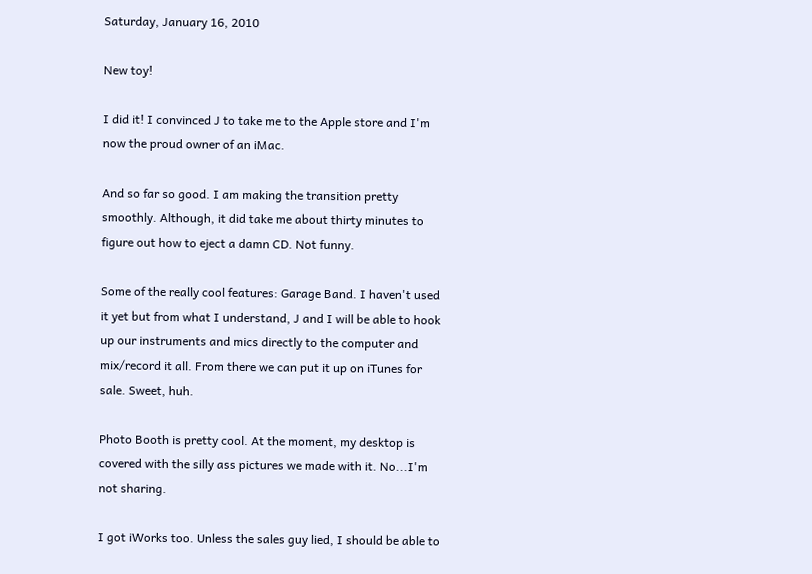Saturday, January 16, 2010

New toy!

I did it! I convinced J to take me to the Apple store and I'm now the proud owner of an iMac.

And so far so good. I am making the transition pretty smoothly. Although, it did take me about thirty minutes to figure out how to eject a damn CD. Not funny.

Some of the really cool features: Garage Band. I haven't used it yet but from what I understand, J and I will be able to hook up our instruments and mics directly to the computer and mix/record it all. From there we can put it up on iTunes for sale. Sweet, huh.

Photo Booth is pretty cool. At the moment, my desktop is covered with the silly ass pictures we made with it. No...I'm not sharing.

I got iWorks too. Unless the sales guy lied, I should be able to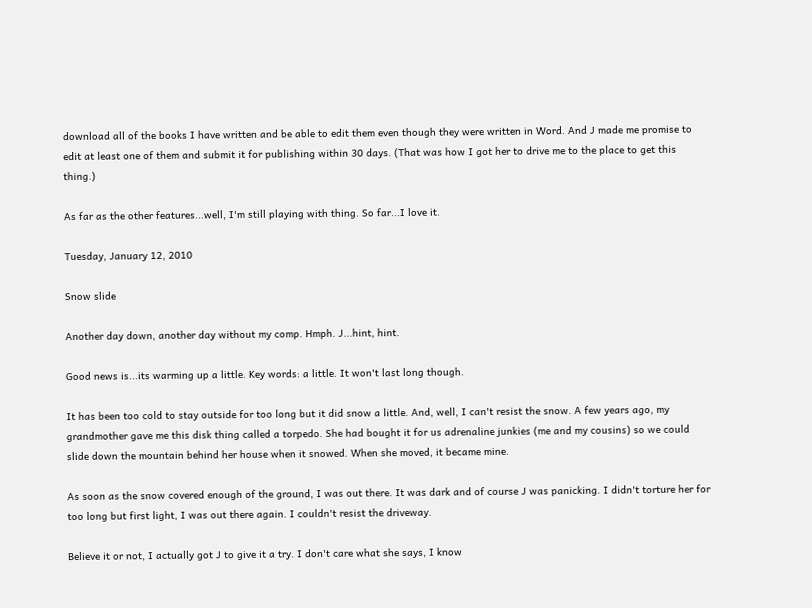download all of the books I have written and be able to edit them even though they were written in Word. And J made me promise to edit at least one of them and submit it for publishing within 30 days. (That was how I got her to drive me to the place to get this thing.)

As far as the other features...well, I'm still playing with thing. So far...I love it.

Tuesday, January 12, 2010

Snow slide

Another day down, another day without my comp. Hmph. J...hint, hint.

Good news is...its warming up a little. Key words: a little. It won't last long though.

It has been too cold to stay outside for too long but it did snow a little. And, well, I can't resist the snow. A few years ago, my grandmother gave me this disk thing called a torpedo. She had bought it for us adrenaline junkies (me and my cousins) so we could slide down the mountain behind her house when it snowed. When she moved, it became mine.

As soon as the snow covered enough of the ground, I was out there. It was dark and of course J was panicking. I didn't torture her for too long but first light, I was out there again. I couldn't resist the driveway.

Believe it or not, I actually got J to give it a try. I don't care what she says, I know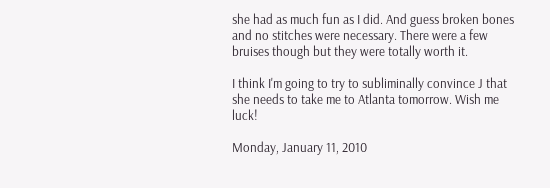she had as much fun as I did. And guess broken bones and no stitches were necessary. There were a few bruises though but they were totally worth it.

I think I'm going to try to subliminally convince J that she needs to take me to Atlanta tomorrow. Wish me luck!

Monday, January 11, 2010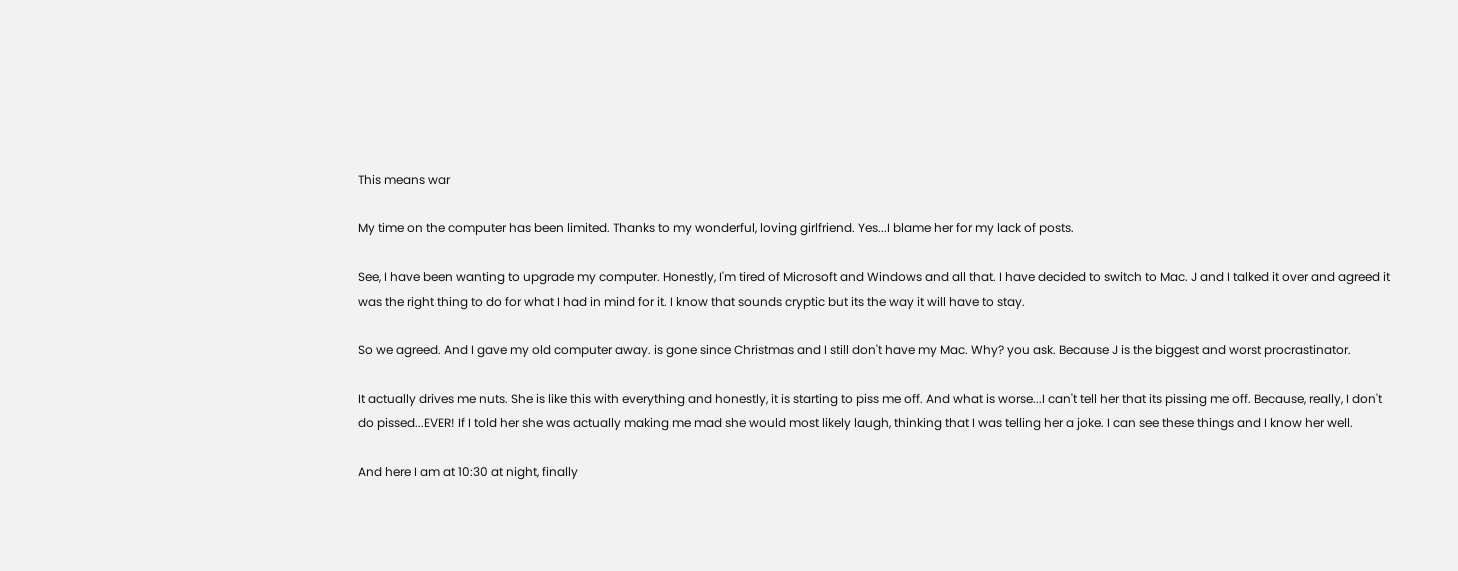This means war

My time on the computer has been limited. Thanks to my wonderful, loving girlfriend. Yes...I blame her for my lack of posts.

See, I have been wanting to upgrade my computer. Honestly, I'm tired of Microsoft and Windows and all that. I have decided to switch to Mac. J and I talked it over and agreed it was the right thing to do for what I had in mind for it. I know that sounds cryptic but its the way it will have to stay.

So we agreed. And I gave my old computer away. is gone since Christmas and I still don't have my Mac. Why? you ask. Because J is the biggest and worst procrastinator.

It actually drives me nuts. She is like this with everything and honestly, it is starting to piss me off. And what is worse...I can't tell her that its pissing me off. Because, really, I don't do pissed...EVER! If I told her she was actually making me mad she would most likely laugh, thinking that I was telling her a joke. I can see these things and I know her well.

And here I am at 10:30 at night, finally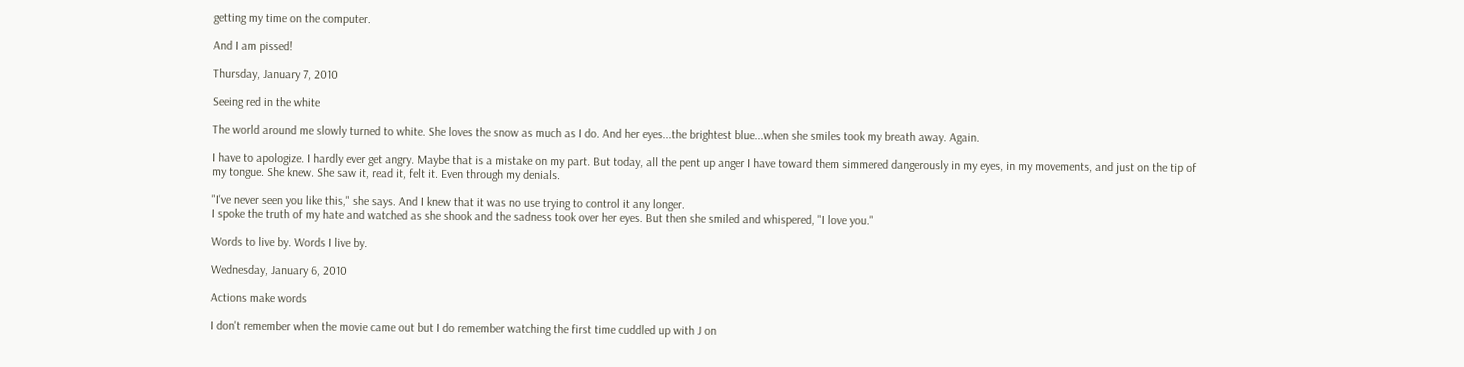getting my time on the computer.

And I am pissed!

Thursday, January 7, 2010

Seeing red in the white

The world around me slowly turned to white. She loves the snow as much as I do. And her eyes...the brightest blue...when she smiles took my breath away. Again.

I have to apologize. I hardly ever get angry. Maybe that is a mistake on my part. But today, all the pent up anger I have toward them simmered dangerously in my eyes, in my movements, and just on the tip of my tongue. She knew. She saw it, read it, felt it. Even through my denials.

"I've never seen you like this," she says. And I knew that it was no use trying to control it any longer.
I spoke the truth of my hate and watched as she shook and the sadness took over her eyes. But then she smiled and whispered, "I love you."

Words to live by. Words I live by.

Wednesday, January 6, 2010

Actions make words

I don't remember when the movie came out but I do remember watching the first time cuddled up with J on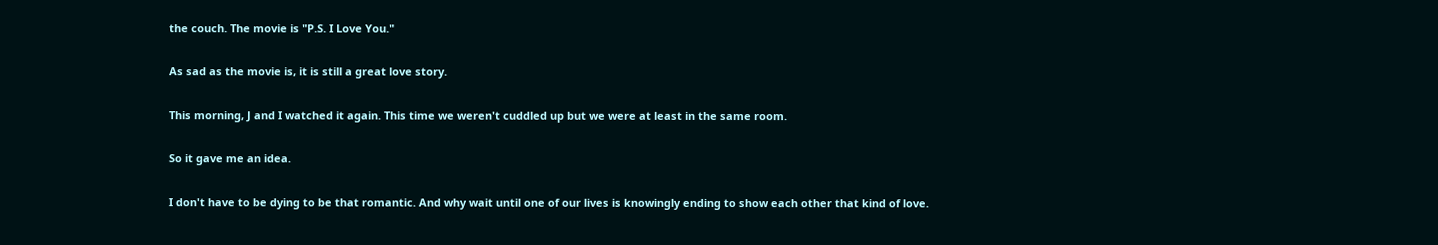the couch. The movie is "P.S. I Love You."

As sad as the movie is, it is still a great love story.

This morning, J and I watched it again. This time we weren't cuddled up but we were at least in the same room.

So it gave me an idea.

I don't have to be dying to be that romantic. And why wait until one of our lives is knowingly ending to show each other that kind of love.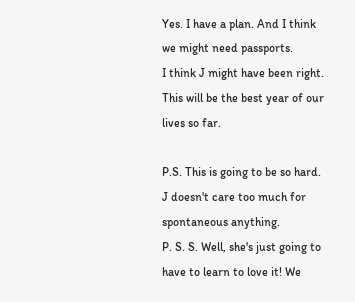Yes. I have a plan. And I think we might need passports.
I think J might have been right. This will be the best year of our lives so far.

P.S. This is going to be so hard. J doesn't care too much for spontaneous anything.
P. S. S. Well, she's just going to have to learn to love it! We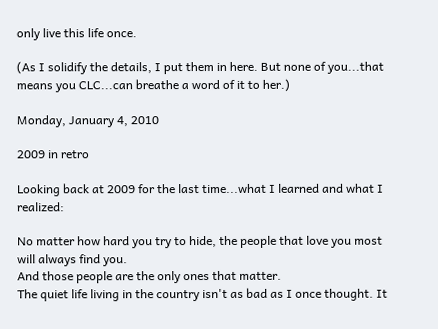only live this life once.

(As I solidify the details, I put them in here. But none of you...that means you CLC...can breathe a word of it to her.)

Monday, January 4, 2010

2009 in retro

Looking back at 2009 for the last time...what I learned and what I realized:

No matter how hard you try to hide, the people that love you most will always find you.
And those people are the only ones that matter.
The quiet life living in the country isn't as bad as I once thought. It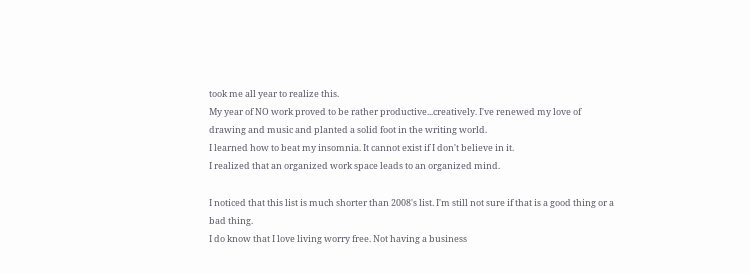took me all year to realize this.
My year of NO work proved to be rather productive...creatively. I've renewed my love of drawing and music and planted a solid foot in the writing world.
I learned how to beat my insomnia. It cannot exist if I don't believe in it.
I realized that an organized work space leads to an organized mind.

I noticed that this list is much shorter than 2008's list. I'm still not sure if that is a good thing or a bad thing.
I do know that I love living worry free. Not having a business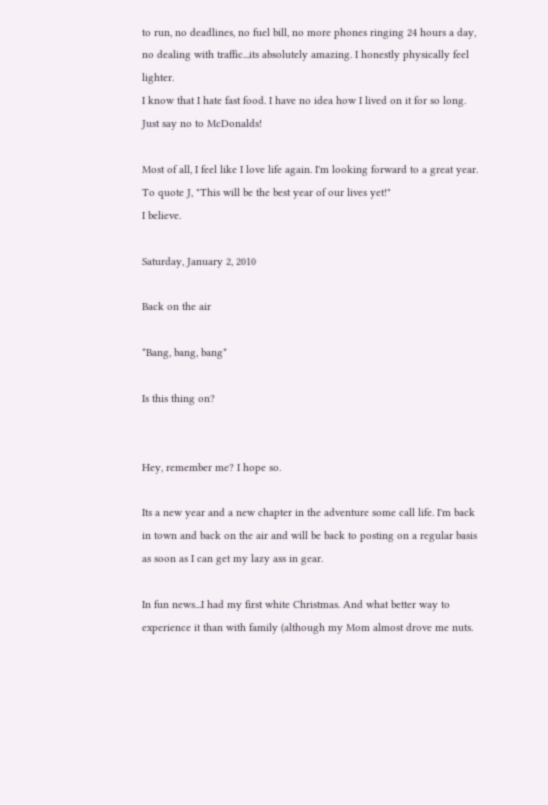to run, no deadlines, no fuel bill, no more phones ringing 24 hours a day, no dealing with traffic...its absolutely amazing. I honestly physically feel lighter.
I know that I hate fast food. I have no idea how I lived on it for so long. Just say no to McDonalds!

Most of all, I feel like I love life again. I'm looking forward to a great year. To quote J, "This will be the best year of our lives yet!"
I believe.

Saturday, January 2, 2010

Back on the air

*Bang, bang, bang*

Is this thing on?


Hey, remember me? I hope so.

Its a new year and a new chapter in the adventure some call life. I'm back in town and back on the air and will be back to posting on a regular basis as soon as I can get my lazy ass in gear.

In fun news...I had my first white Christmas. And what better way to experience it than with family (although my Mom almost drove me nuts.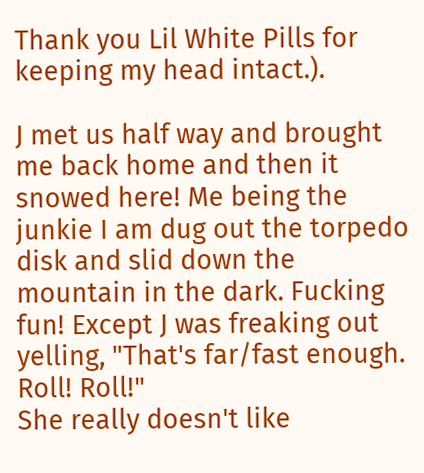Thank you Lil White Pills for keeping my head intact.).

J met us half way and brought me back home and then it snowed here! Me being the junkie I am dug out the torpedo disk and slid down the mountain in the dark. Fucking fun! Except J was freaking out yelling, "That's far/fast enough. Roll! Roll!"
She really doesn't like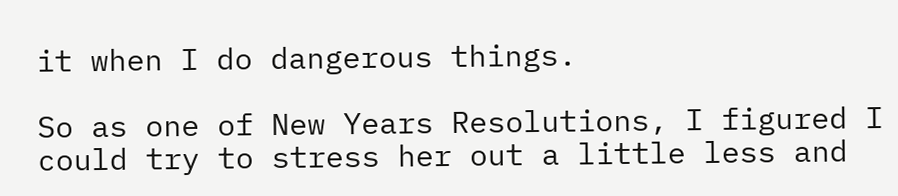it when I do dangerous things.

So as one of New Years Resolutions, I figured I could try to stress her out a little less and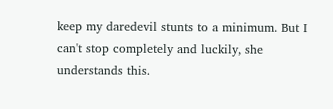keep my daredevil stunts to a minimum. But I can't stop completely and luckily, she understands this.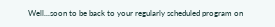Well...soon to be back to your regularly scheduled program on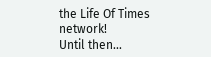the Life Of Times network!
Until then...